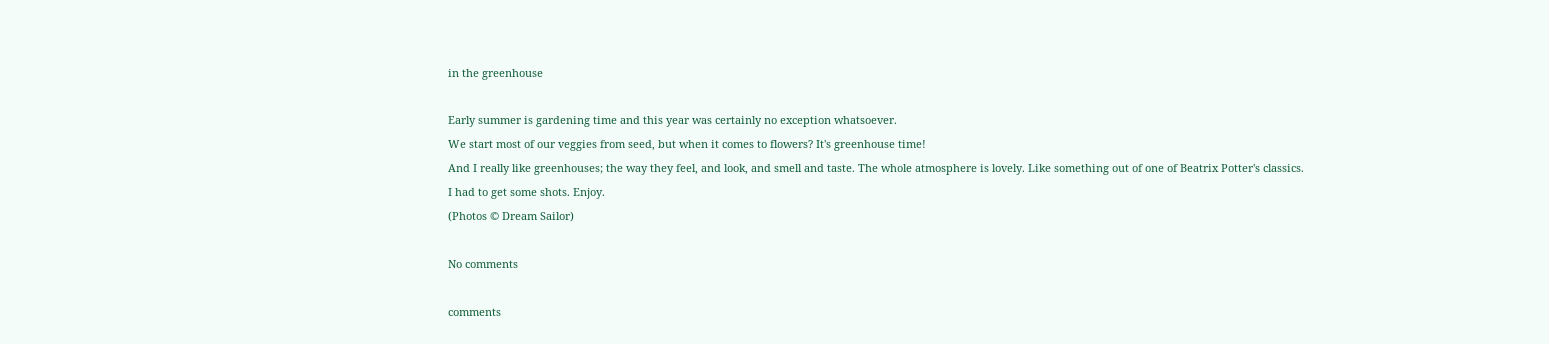in the greenhouse

Early summer is gardening time and this year was certainly no exception whatsoever.
We start most of our veggies from seed, but when it comes to flowers? It's greenhouse time!
And I really like greenhouses; the way they feel, and look, and smell and taste. The whole atmosphere is lovely. Like something out of one of Beatrix Potter's classics.
I had to get some shots. Enjoy.
(Photos © Dream Sailor)

No comments

comments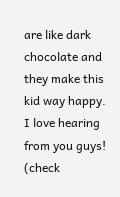are like dark chocolate and they make this kid way happy. I love hearing from you guys! (check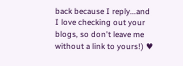back because I reply...and I love checking out your blogs, so don't leave me without a link to yours!) ♥